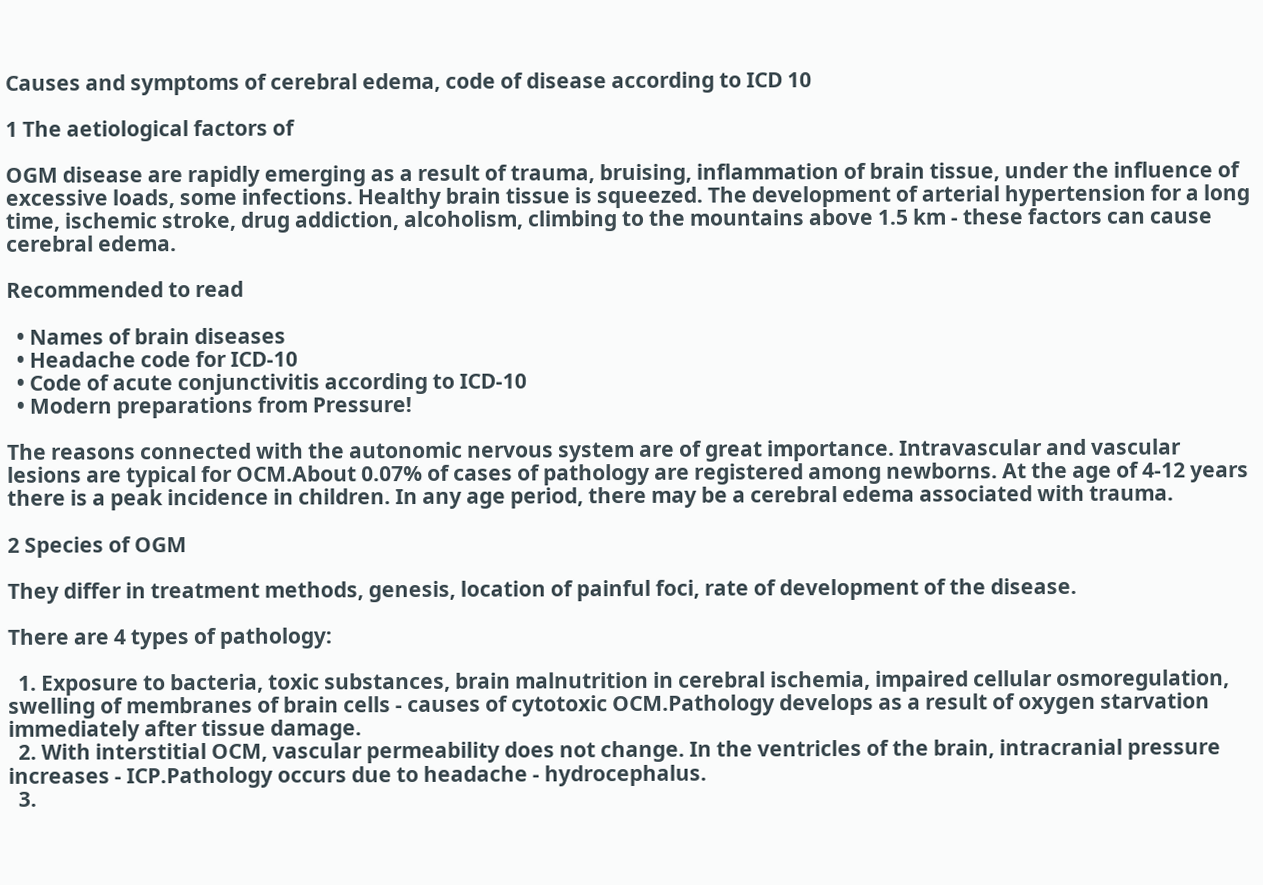Causes and symptoms of cerebral edema, code of disease according to ICD 10

1 The aetiological factors of

OGM disease are rapidly emerging as a result of trauma, bruising, inflammation of brain tissue, under the influence of excessive loads, some infections. Healthy brain tissue is squeezed. The development of arterial hypertension for a long time, ischemic stroke, drug addiction, alcoholism, climbing to the mountains above 1.5 km - these factors can cause cerebral edema.

Recommended to read

  • Names of brain diseases
  • Headache code for ICD-10
  • Code of acute conjunctivitis according to ICD-10
  • Modern preparations from Pressure!

The reasons connected with the autonomic nervous system are of great importance. Intravascular and vascular lesions are typical for OCM.About 0.07% of cases of pathology are registered among newborns. At the age of 4-12 years there is a peak incidence in children. In any age period, there may be a cerebral edema associated with trauma.

2 Species of OGM

They differ in treatment methods, genesis, location of painful foci, rate of development of the disease.

There are 4 types of pathology:

  1. Exposure to bacteria, toxic substances, brain malnutrition in cerebral ischemia, impaired cellular osmoregulation, swelling of membranes of brain cells - causes of cytotoxic OCM.Pathology develops as a result of oxygen starvation immediately after tissue damage.
  2. With interstitial OCM, vascular permeability does not change. In the ventricles of the brain, intracranial pressure increases - ICP.Pathology occurs due to headache - hydrocephalus.
  3.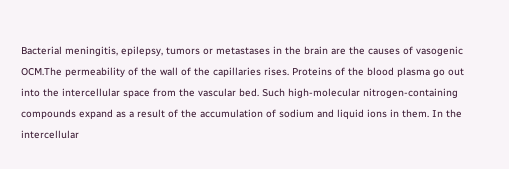Bacterial meningitis, epilepsy, tumors or metastases in the brain are the causes of vasogenic OCM.The permeability of the wall of the capillaries rises. Proteins of the blood plasma go out into the intercellular space from the vascular bed. Such high-molecular nitrogen-containing compounds expand as a result of the accumulation of sodium and liquid ions in them. In the intercellular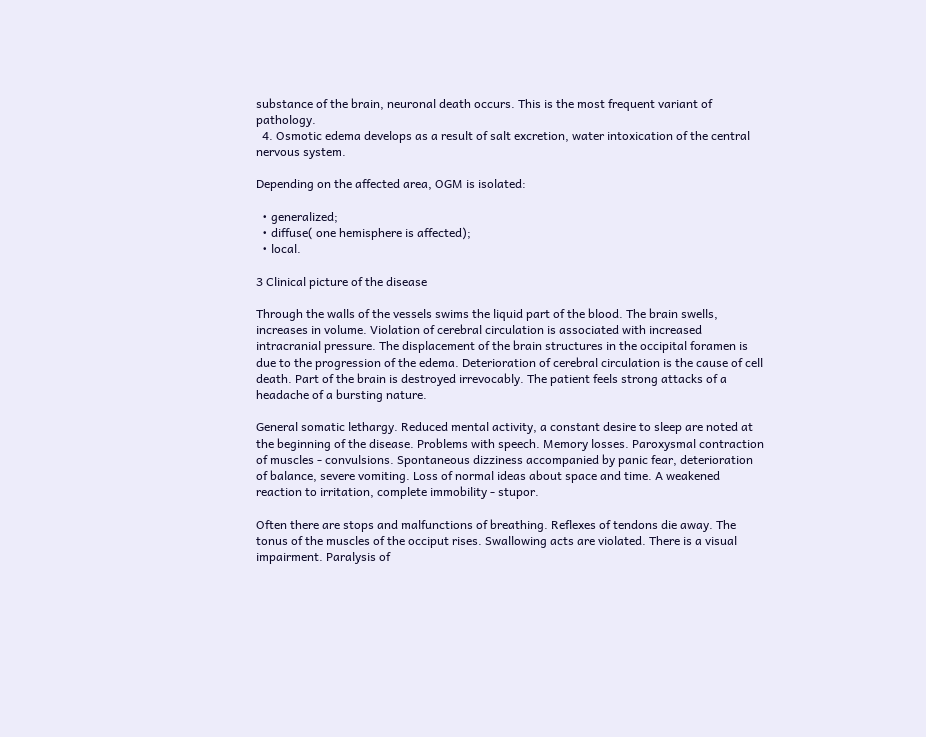substance of the brain, neuronal death occurs. This is the most frequent variant of pathology.
  4. Osmotic edema develops as a result of salt excretion, water intoxication of the central nervous system.

Depending on the affected area, OGM is isolated:

  • generalized;
  • diffuse( one hemisphere is affected);
  • local.

3 Clinical picture of the disease

Through the walls of the vessels swims the liquid part of the blood. The brain swells, increases in volume. Violation of cerebral circulation is associated with increased intracranial pressure. The displacement of the brain structures in the occipital foramen is due to the progression of the edema. Deterioration of cerebral circulation is the cause of cell death. Part of the brain is destroyed irrevocably. The patient feels strong attacks of a headache of a bursting nature.

General somatic lethargy. Reduced mental activity, a constant desire to sleep are noted at the beginning of the disease. Problems with speech. Memory losses. Paroxysmal contraction of muscles - convulsions. Spontaneous dizziness accompanied by panic fear, deterioration of balance, severe vomiting. Loss of normal ideas about space and time. A weakened reaction to irritation, complete immobility - stupor.

Often there are stops and malfunctions of breathing. Reflexes of tendons die away. The tonus of the muscles of the occiput rises. Swallowing acts are violated. There is a visual impairment. Paralysis of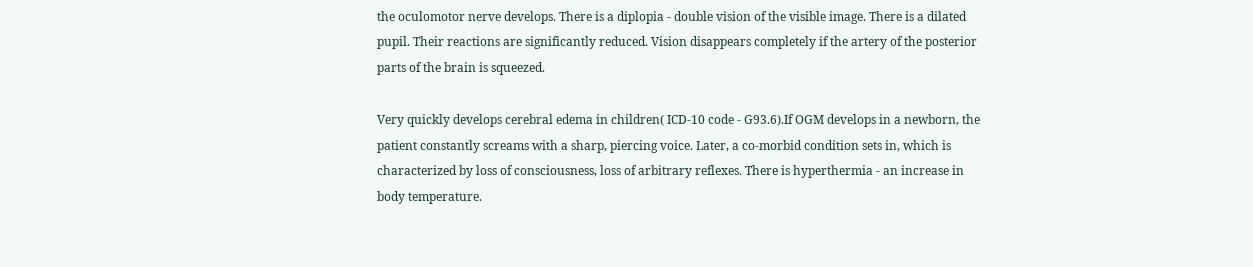the oculomotor nerve develops. There is a diplopia - double vision of the visible image. There is a dilated pupil. Their reactions are significantly reduced. Vision disappears completely if the artery of the posterior parts of the brain is squeezed.

Very quickly develops cerebral edema in children( ICD-10 code - G93.6).If OGM develops in a newborn, the patient constantly screams with a sharp, piercing voice. Later, a co-morbid condition sets in, which is characterized by loss of consciousness, loss of arbitrary reflexes. There is hyperthermia - an increase in body temperature.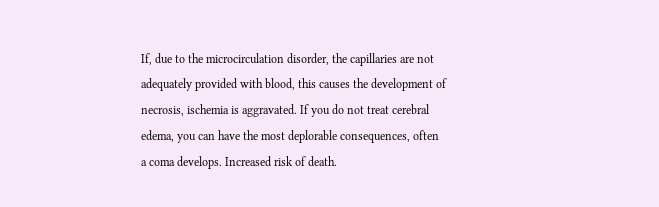If, due to the microcirculation disorder, the capillaries are not adequately provided with blood, this causes the development of necrosis, ischemia is aggravated. If you do not treat cerebral edema, you can have the most deplorable consequences, often a coma develops. Increased risk of death.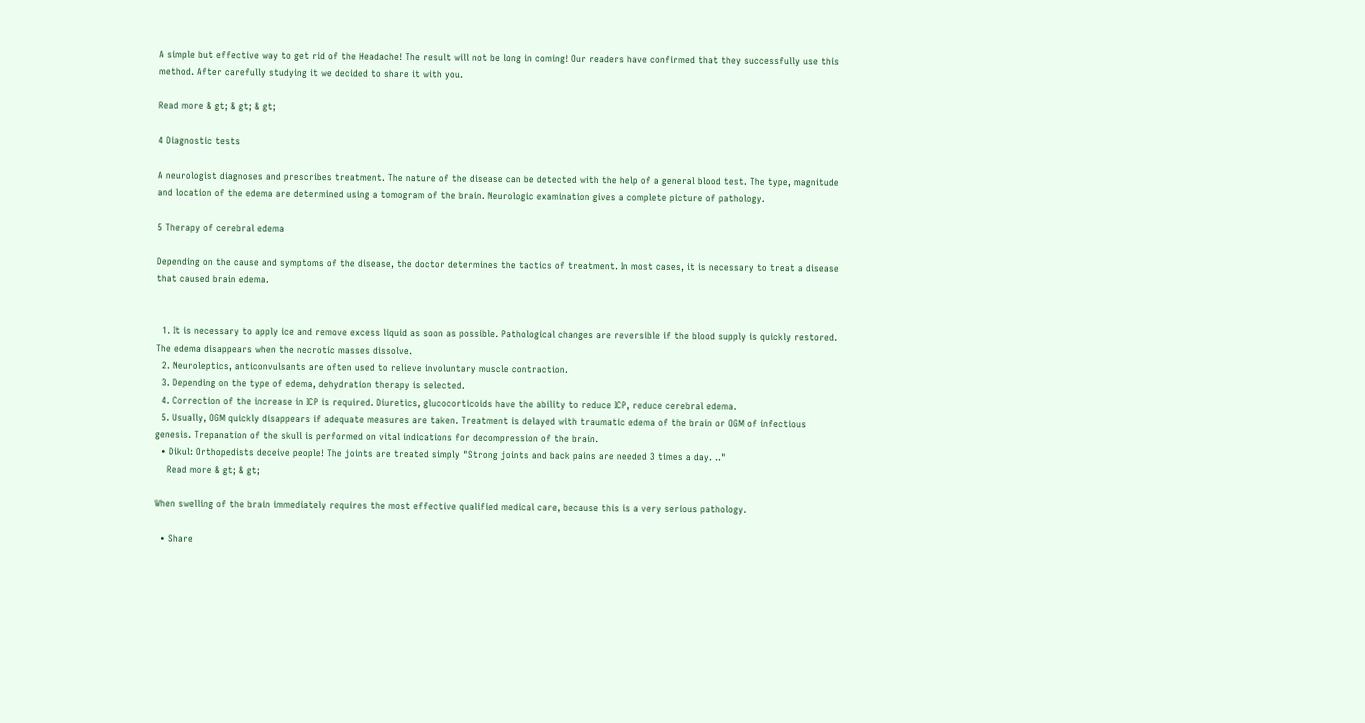A simple but effective way to get rid of the Headache! The result will not be long in coming! Our readers have confirmed that they successfully use this method. After carefully studying it we decided to share it with you.

Read more & gt; & gt; & gt;

4 Diagnostic tests

A neurologist diagnoses and prescribes treatment. The nature of the disease can be detected with the help of a general blood test. The type, magnitude and location of the edema are determined using a tomogram of the brain. Neurologic examination gives a complete picture of pathology.

5 Therapy of cerebral edema

Depending on the cause and symptoms of the disease, the doctor determines the tactics of treatment. In most cases, it is necessary to treat a disease that caused brain edema.


  1. It is necessary to apply ice and remove excess liquid as soon as possible. Pathological changes are reversible if the blood supply is quickly restored. The edema disappears when the necrotic masses dissolve.
  2. Neuroleptics, anticonvulsants are often used to relieve involuntary muscle contraction.
  3. Depending on the type of edema, dehydration therapy is selected.
  4. Correction of the increase in ICP is required. Diuretics, glucocorticoids have the ability to reduce ICP, reduce cerebral edema.
  5. Usually, OGM quickly disappears if adequate measures are taken. Treatment is delayed with traumatic edema of the brain or OGM of infectious genesis. Trepanation of the skull is performed on vital indications for decompression of the brain.
  • Dikul: Orthopedists deceive people! The joints are treated simply "Strong joints and back pains are needed 3 times a day. .."
    Read more & gt; & gt;

When swelling of the brain immediately requires the most effective qualified medical care, because this is a very serious pathology.

  • Share